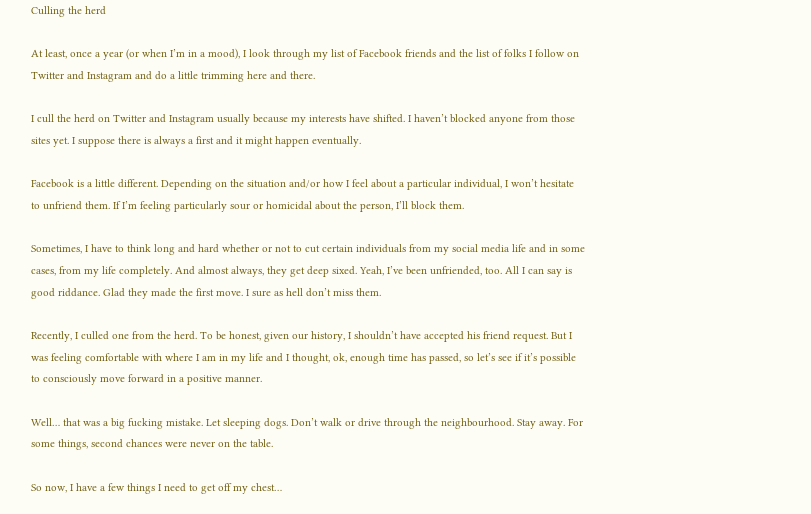Culling the herd

At least, once a year (or when I’m in a mood), I look through my list of Facebook friends and the list of folks I follow on Twitter and Instagram and do a little trimming here and there.

I cull the herd on Twitter and Instagram usually because my interests have shifted. I haven’t blocked anyone from those sites yet. I suppose there is always a first and it might happen eventually.

Facebook is a little different. Depending on the situation and/or how I feel about a particular individual, I won’t hesitate to unfriend them. If I’m feeling particularly sour or homicidal about the person, I’ll block them.

Sometimes, I have to think long and hard whether or not to cut certain individuals from my social media life and in some cases, from my life completely. And almost always, they get deep sixed. Yeah, I’ve been unfriended, too. All I can say is good riddance. Glad they made the first move. I sure as hell don’t miss them.

Recently, I culled one from the herd. To be honest, given our history, I shouldn’t have accepted his friend request. But I was feeling comfortable with where I am in my life and I thought, ok, enough time has passed, so let’s see if it’s possible to consciously move forward in a positive manner.

Well… that was a big fucking mistake. Let sleeping dogs. Don’t walk or drive through the neighbourhood. Stay away. For some things, second chances were never on the table.

So now, I have a few things I need to get off my chest…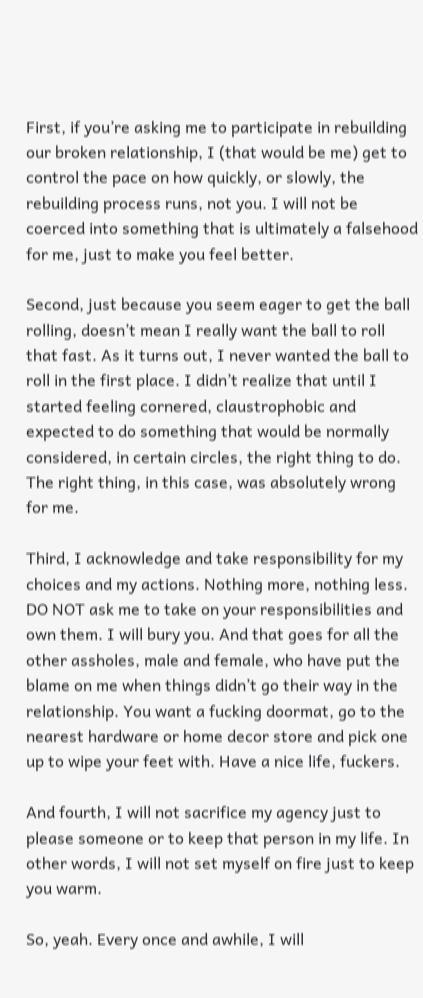First, if you’re asking me to participate in rebuilding our broken relationship, I (that would be me) get to control the pace on how quickly, or slowly, the rebuilding process runs, not you. I will not be coerced into something that is ultimately a falsehood for me, just to make you feel better.

Second, just because you seem eager to get the ball rolling, doesn’t mean I really want the ball to roll that fast. As it turns out, I never wanted the ball to roll in the first place. I didn’t realize that until I started feeling cornered, claustrophobic and expected to do something that would be normally considered, in certain circles, the right thing to do. The right thing, in this case, was absolutely wrong for me.

Third, I acknowledge and take responsibility for my choices and my actions. Nothing more, nothing less. DO NOT ask me to take on your responsibilities and own them. I will bury you. And that goes for all the other assholes, male and female, who have put the blame on me when things didn’t go their way in the relationship. You want a fucking doormat, go to the nearest hardware or home decor store and pick one up to wipe your feet with. Have a nice life, fuckers.

And fourth, I will not sacrifice my agency just to please someone or to keep that person in my life. In other words, I will not set myself on fire just to keep you warm.

So, yeah. Every once and awhile, I will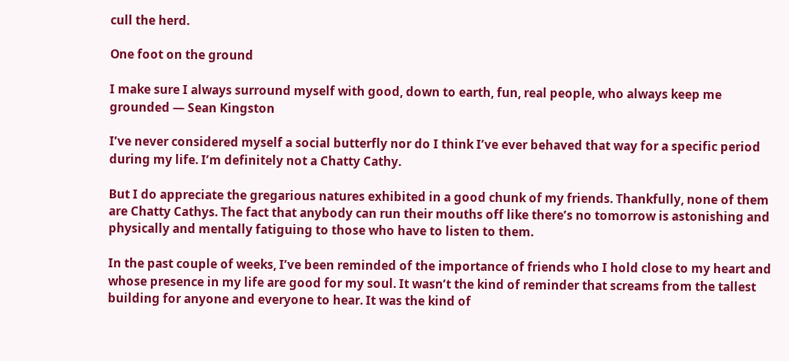cull the herd.

One foot on the ground

I make sure I always surround myself with good, down to earth, fun, real people, who always keep me grounded — Sean Kingston

I’ve never considered myself a social butterfly nor do I think I’ve ever behaved that way for a specific period during my life. I’m definitely not a Chatty Cathy.

But I do appreciate the gregarious natures exhibited in a good chunk of my friends. Thankfully, none of them are Chatty Cathys. The fact that anybody can run their mouths off like there’s no tomorrow is astonishing and physically and mentally fatiguing to those who have to listen to them.

In the past couple of weeks, I’ve been reminded of the importance of friends who I hold close to my heart and whose presence in my life are good for my soul. It wasn’t the kind of reminder that screams from the tallest building for anyone and everyone to hear. It was the kind of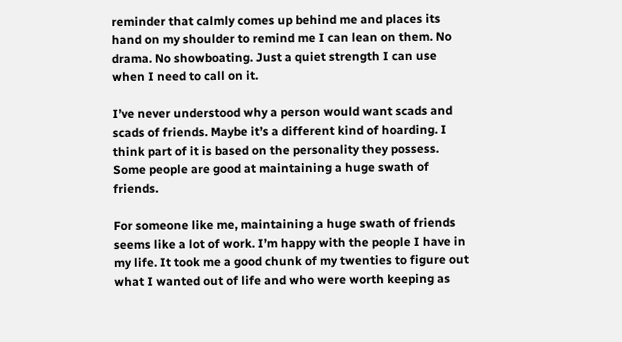reminder that calmly comes up behind me and places its hand on my shoulder to remind me I can lean on them. No drama. No showboating. Just a quiet strength I can use when I need to call on it.

I’ve never understood why a person would want scads and scads of friends. Maybe it’s a different kind of hoarding. I think part of it is based on the personality they possess. Some people are good at maintaining a huge swath of friends.

For someone like me, maintaining a huge swath of friends seems like a lot of work. I’m happy with the people I have in my life. It took me a good chunk of my twenties to figure out what I wanted out of life and who were worth keeping as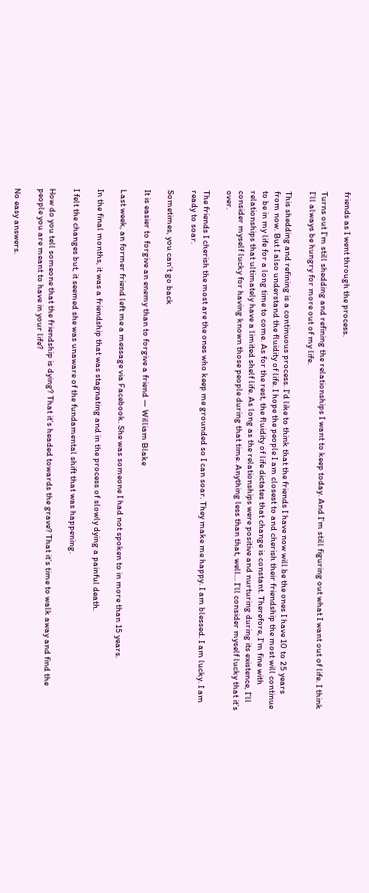friends as I went through the process.

Turns out I’m still shedding and refining the relationships I want to keep today. And I’m still figuring out what I want out of life. I think I’ll always be hungry for more out of my life.

This shedding and refining is a continuous process. I’d like to think that the friends I have now will be the ones I have 10 to 25 years from now. But I also understand the fluidity of life. I hope the people I am closest to and cherish their friendship the most will continue to be in my life for a long time to come. As for the rest, the fluidity of life dictates that change is constant. Therefore, I’m fine with relationships that ultimately have a limited shelf life. As long as the relationships were positive and nurturing during its existence, I’ll consider myself lucky for having known those people during that time. Anything less than that, well… I’ll consider myself lucky that it’s over.

The friends I cherish the most are the ones who keep me grounded so I can soar. They make me happy. I am blessed. I am lucky. I am ready to soar.

Sometimes, you can’t go back

It is easier to forgive an enemy than to forgive a friend — William Blake

Last week, an former friend left me a message via Facebook. She was someone I had not spoken to in more than 15 years.

In the final months, it was a friendship that was stagnating and in the process of slowly dying a painful death.

I felt the changes but, it seemed she was unaware of the fundamental shift that was happening.

How do you tell someone that the friendship is dying? That it’s headed towards the grave? That it’s time to walk away and find the people you are meant to have in your life?

No easy answers.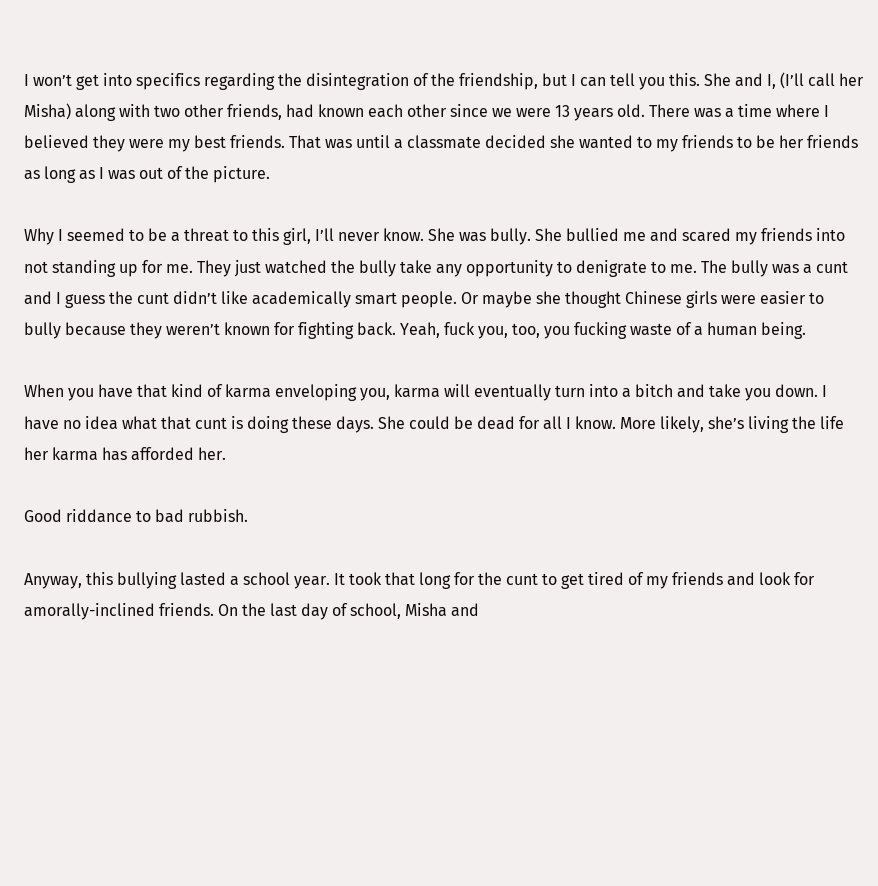I won’t get into specifics regarding the disintegration of the friendship, but I can tell you this. She and I, (I’ll call her Misha) along with two other friends, had known each other since we were 13 years old. There was a time where I believed they were my best friends. That was until a classmate decided she wanted to my friends to be her friends as long as I was out of the picture.

Why I seemed to be a threat to this girl, I’ll never know. She was bully. She bullied me and scared my friends into not standing up for me. They just watched the bully take any opportunity to denigrate to me. The bully was a cunt and I guess the cunt didn’t like academically smart people. Or maybe she thought Chinese girls were easier to bully because they weren’t known for fighting back. Yeah, fuck you, too, you fucking waste of a human being.

When you have that kind of karma enveloping you, karma will eventually turn into a bitch and take you down. I have no idea what that cunt is doing these days. She could be dead for all I know. More likely, she’s living the life her karma has afforded her.

Good riddance to bad rubbish.

Anyway, this bullying lasted a school year. It took that long for the cunt to get tired of my friends and look for amorally-inclined friends. On the last day of school, Misha and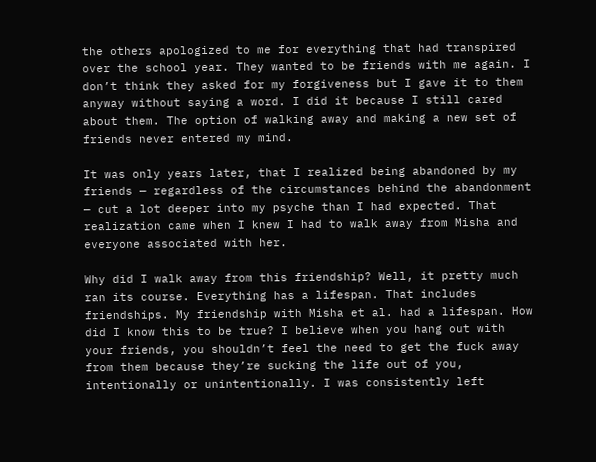the others apologized to me for everything that had transpired over the school year. They wanted to be friends with me again. I don’t think they asked for my forgiveness but I gave it to them anyway without saying a word. I did it because I still cared about them. The option of walking away and making a new set of friends never entered my mind.

It was only years later, that I realized being abandoned by my friends — regardless of the circumstances behind the abandonment — cut a lot deeper into my psyche than I had expected. That realization came when I knew I had to walk away from Misha and everyone associated with her.

Why did I walk away from this friendship? Well, it pretty much ran its course. Everything has a lifespan. That includes friendships. My friendship with Misha et al. had a lifespan. How did I know this to be true? I believe when you hang out with your friends, you shouldn’t feel the need to get the fuck away from them because they’re sucking the life out of you, intentionally or unintentionally. I was consistently left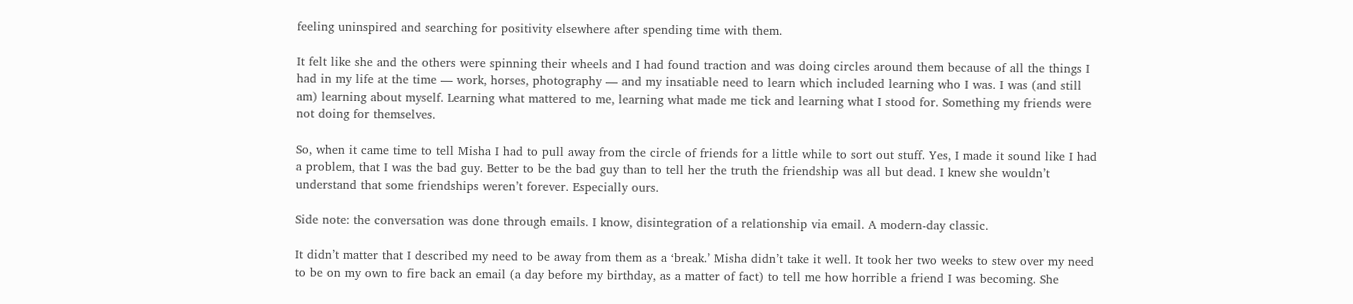feeling uninspired and searching for positivity elsewhere after spending time with them.

It felt like she and the others were spinning their wheels and I had found traction and was doing circles around them because of all the things I had in my life at the time — work, horses, photography — and my insatiable need to learn which included learning who I was. I was (and still am) learning about myself. Learning what mattered to me, learning what made me tick and learning what I stood for. Something my friends were not doing for themselves.

So, when it came time to tell Misha I had to pull away from the circle of friends for a little while to sort out stuff. Yes, I made it sound like I had a problem, that I was the bad guy. Better to be the bad guy than to tell her the truth the friendship was all but dead. I knew she wouldn’t understand that some friendships weren’t forever. Especially ours.

Side note: the conversation was done through emails. I know, disintegration of a relationship via email. A modern-day classic.

It didn’t matter that I described my need to be away from them as a ‘break.’ Misha didn’t take it well. It took her two weeks to stew over my need to be on my own to fire back an email (a day before my birthday, as a matter of fact) to tell me how horrible a friend I was becoming. She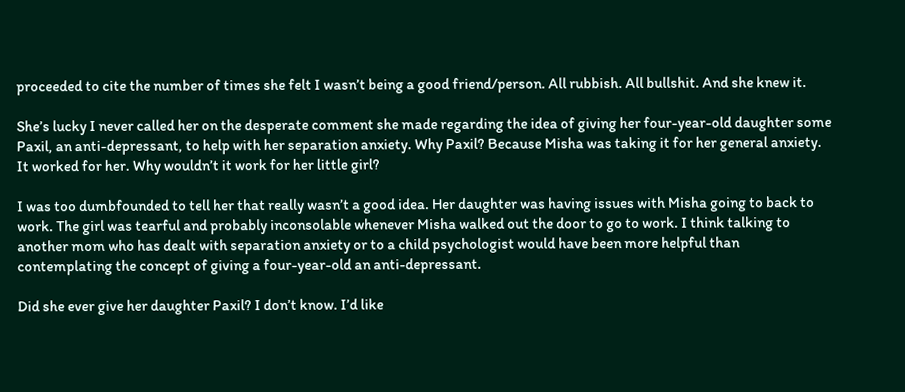proceeded to cite the number of times she felt I wasn’t being a good friend/person. All rubbish. All bullshit. And she knew it.

She’s lucky I never called her on the desperate comment she made regarding the idea of giving her four-year-old daughter some Paxil, an anti-depressant, to help with her separation anxiety. Why Paxil? Because Misha was taking it for her general anxiety. It worked for her. Why wouldn’t it work for her little girl?

I was too dumbfounded to tell her that really wasn’t a good idea. Her daughter was having issues with Misha going to back to work. The girl was tearful and probably inconsolable whenever Misha walked out the door to go to work. I think talking to another mom who has dealt with separation anxiety or to a child psychologist would have been more helpful than contemplating the concept of giving a four-year-old an anti-depressant.

Did she ever give her daughter Paxil? I don’t know. I’d like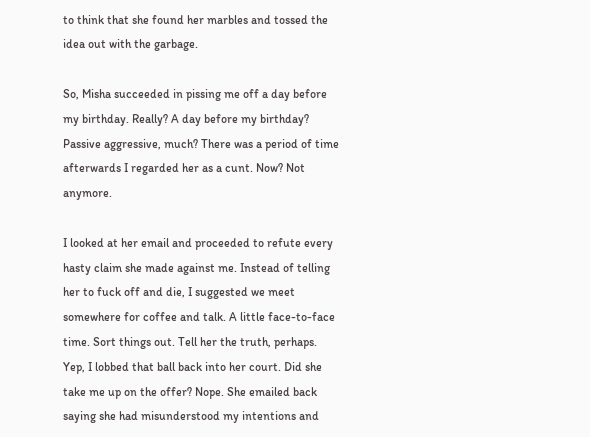to think that she found her marbles and tossed the idea out with the garbage.

So, Misha succeeded in pissing me off a day before my birthday. Really? A day before my birthday? Passive aggressive, much? There was a period of time afterwards I regarded her as a cunt. Now? Not anymore.

I looked at her email and proceeded to refute every hasty claim she made against me. Instead of telling her to fuck off and die, I suggested we meet somewhere for coffee and talk. A little face-to-face time. Sort things out. Tell her the truth, perhaps. Yep, I lobbed that ball back into her court. Did she take me up on the offer? Nope. She emailed back saying she had misunderstood my intentions and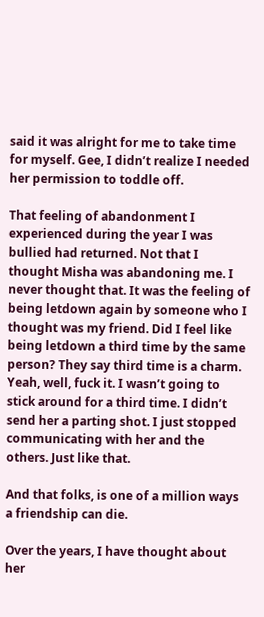said it was alright for me to take time for myself. Gee, I didn’t realize I needed her permission to toddle off.

That feeling of abandonment I experienced during the year I was bullied had returned. Not that I thought Misha was abandoning me. I never thought that. It was the feeling of being letdown again by someone who I thought was my friend. Did I feel like being letdown a third time by the same person? They say third time is a charm. Yeah, well, fuck it. I wasn’t going to stick around for a third time. I didn’t send her a parting shot. I just stopped communicating with her and the others. Just like that.

And that folks, is one of a million ways a friendship can die.

Over the years, I have thought about her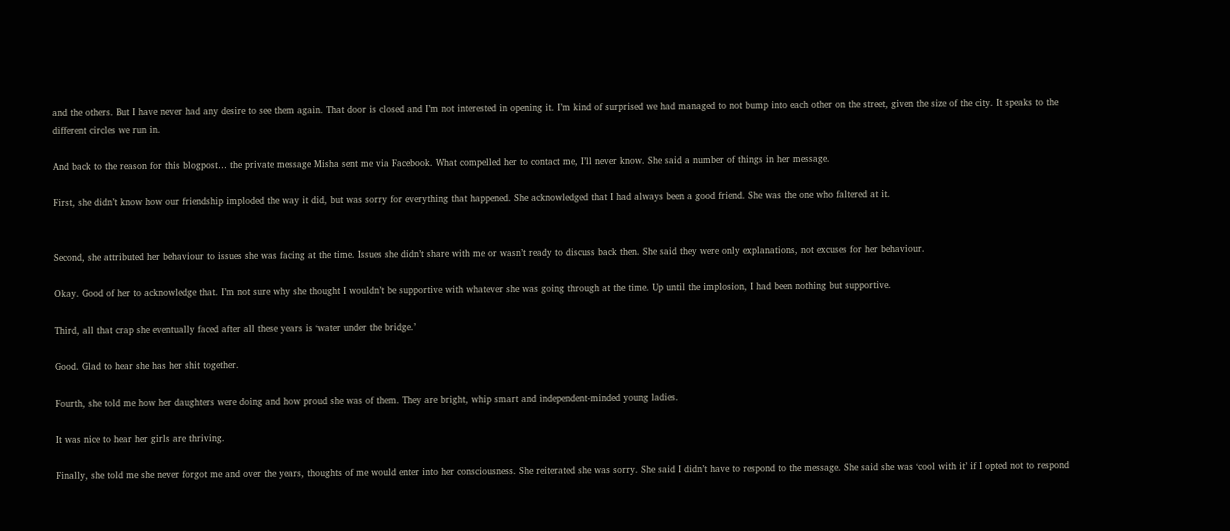and the others. But I have never had any desire to see them again. That door is closed and I’m not interested in opening it. I’m kind of surprised we had managed to not bump into each other on the street, given the size of the city. It speaks to the different circles we run in.

And back to the reason for this blogpost… the private message Misha sent me via Facebook. What compelled her to contact me, I’ll never know. She said a number of things in her message.

First, she didn’t know how our friendship imploded the way it did, but was sorry for everything that happened. She acknowledged that I had always been a good friend. She was the one who faltered at it.


Second, she attributed her behaviour to issues she was facing at the time. Issues she didn’t share with me or wasn’t ready to discuss back then. She said they were only explanations, not excuses for her behaviour.

Okay. Good of her to acknowledge that. I’m not sure why she thought I wouldn’t be supportive with whatever she was going through at the time. Up until the implosion, I had been nothing but supportive.

Third, all that crap she eventually faced after all these years is ‘water under the bridge.’

Good. Glad to hear she has her shit together.

Fourth, she told me how her daughters were doing and how proud she was of them. They are bright, whip smart and independent-minded young ladies.

It was nice to hear her girls are thriving.

Finally, she told me she never forgot me and over the years, thoughts of me would enter into her consciousness. She reiterated she was sorry. She said I didn’t have to respond to the message. She said she was ‘cool with it’ if I opted not to respond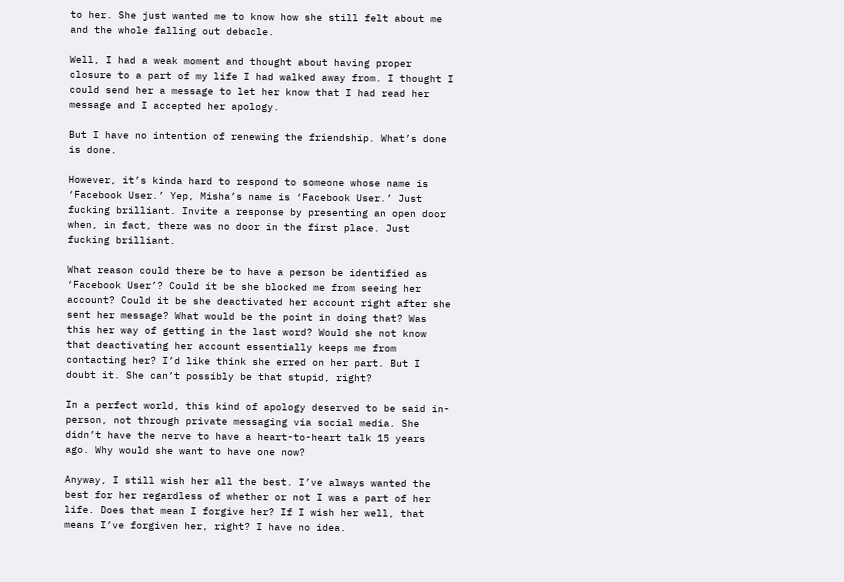to her. She just wanted me to know how she still felt about me and the whole falling out debacle.

Well, I had a weak moment and thought about having proper closure to a part of my life I had walked away from. I thought I could send her a message to let her know that I had read her message and I accepted her apology.

But I have no intention of renewing the friendship. What’s done is done.

However, it’s kinda hard to respond to someone whose name is ‘Facebook User.’ Yep, Misha’s name is ‘Facebook User.’ Just fucking brilliant. Invite a response by presenting an open door when, in fact, there was no door in the first place. Just fucking brilliant.

What reason could there be to have a person be identified as ‘Facebook User’? Could it be she blocked me from seeing her account? Could it be she deactivated her account right after she sent her message? What would be the point in doing that? Was this her way of getting in the last word? Would she not know that deactivating her account essentially keeps me from contacting her? I’d like think she erred on her part. But I doubt it. She can’t possibly be that stupid, right?

In a perfect world, this kind of apology deserved to be said in-person, not through private messaging via social media. She didn’t have the nerve to have a heart-to-heart talk 15 years ago. Why would she want to have one now?

Anyway, I still wish her all the best. I’ve always wanted the best for her regardless of whether or not I was a part of her life. Does that mean I forgive her? If I wish her well, that means I’ve forgiven her, right? I have no idea.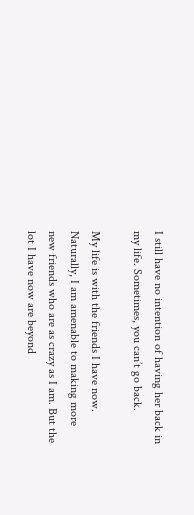I still have no intention of having her back in my life. Sometimes, you can’t go back.

My life is with the friends I have now. Naturally, I am amenable to making more new friends who are as crazy as I am. But the lot I have now are beyond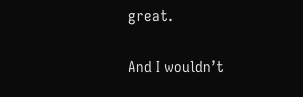great.

And I wouldn’t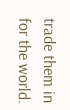trade them in for the world.